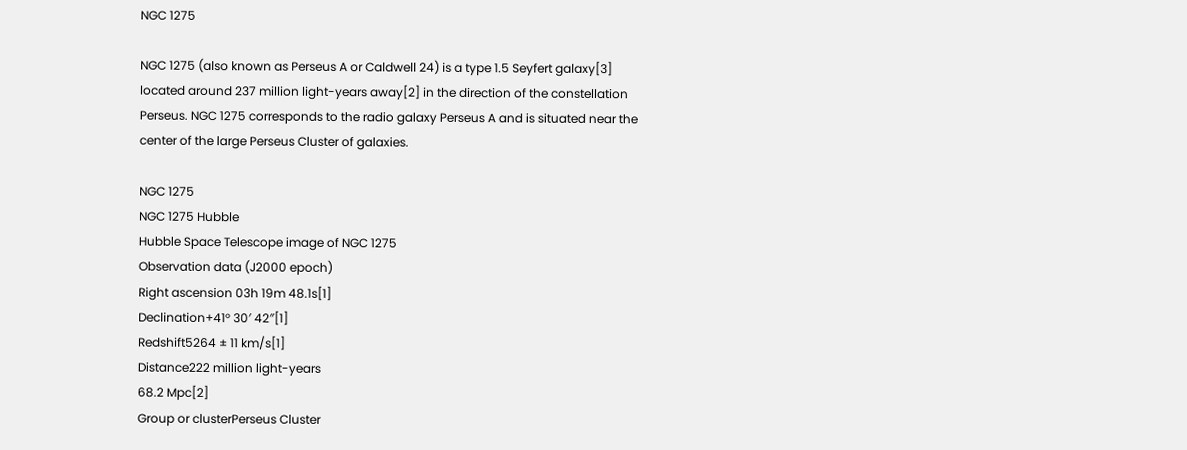NGC 1275

NGC 1275 (also known as Perseus A or Caldwell 24) is a type 1.5 Seyfert galaxy[3] located around 237 million light-years away[2] in the direction of the constellation Perseus. NGC 1275 corresponds to the radio galaxy Perseus A and is situated near the center of the large Perseus Cluster of galaxies.

NGC 1275
NGC 1275 Hubble
Hubble Space Telescope image of NGC 1275
Observation data (J2000 epoch)
Right ascension 03h 19m 48.1s[1]
Declination+41° 30′ 42″[1]
Redshift5264 ± 11 km/s[1]
Distance222 million light-years
68.2 Mpc[2]
Group or clusterPerseus Cluster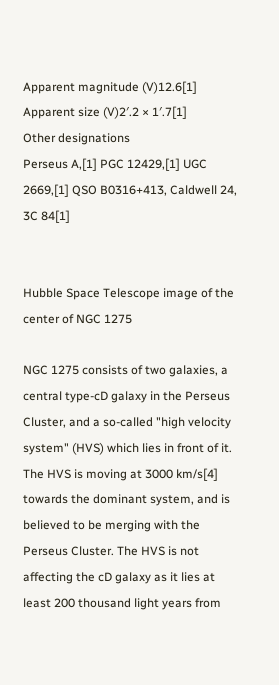Apparent magnitude (V)12.6[1]
Apparent size (V)2′.2 × 1′.7[1]
Other designations
Perseus A,[1] PGC 12429,[1] UGC 2669,[1] QSO B0316+413, Caldwell 24, 3C 84[1]


Hubble Space Telescope image of the center of NGC 1275

NGC 1275 consists of two galaxies, a central type-cD galaxy in the Perseus Cluster, and a so-called "high velocity system" (HVS) which lies in front of it. The HVS is moving at 3000 km/s[4] towards the dominant system, and is believed to be merging with the Perseus Cluster. The HVS is not affecting the cD galaxy as it lies at least 200 thousand light years from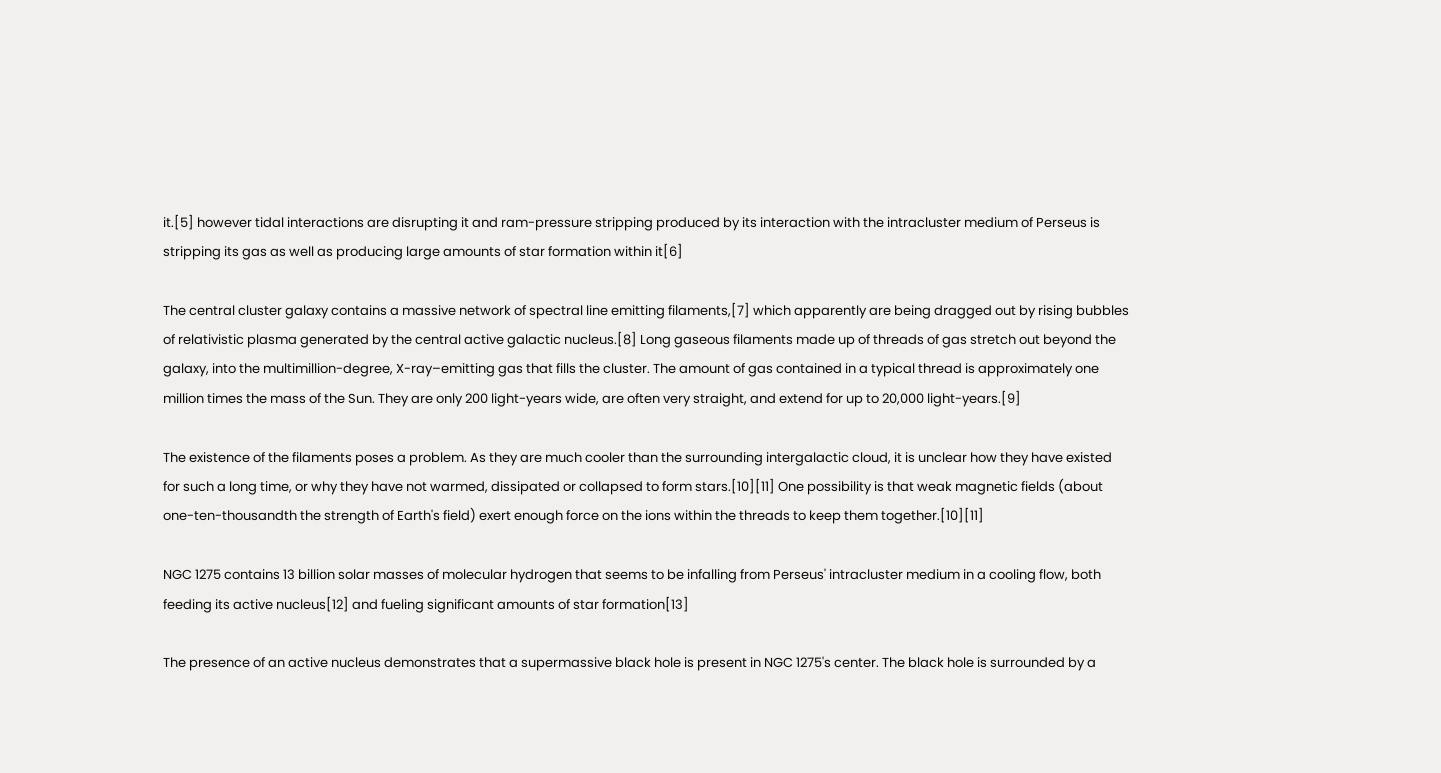it.[5] however tidal interactions are disrupting it and ram-pressure stripping produced by its interaction with the intracluster medium of Perseus is stripping its gas as well as producing large amounts of star formation within it[6]

The central cluster galaxy contains a massive network of spectral line emitting filaments,[7] which apparently are being dragged out by rising bubbles of relativistic plasma generated by the central active galactic nucleus.[8] Long gaseous filaments made up of threads of gas stretch out beyond the galaxy, into the multimillion-degree, X-ray–emitting gas that fills the cluster. The amount of gas contained in a typical thread is approximately one million times the mass of the Sun. They are only 200 light-years wide, are often very straight, and extend for up to 20,000 light-years.[9]

The existence of the filaments poses a problem. As they are much cooler than the surrounding intergalactic cloud, it is unclear how they have existed for such a long time, or why they have not warmed, dissipated or collapsed to form stars.[10][11] One possibility is that weak magnetic fields (about one-ten-thousandth the strength of Earth's field) exert enough force on the ions within the threads to keep them together.[10][11]

NGC 1275 contains 13 billion solar masses of molecular hydrogen that seems to be infalling from Perseus' intracluster medium in a cooling flow, both feeding its active nucleus[12] and fueling significant amounts of star formation[13]

The presence of an active nucleus demonstrates that a supermassive black hole is present in NGC 1275's center. The black hole is surrounded by a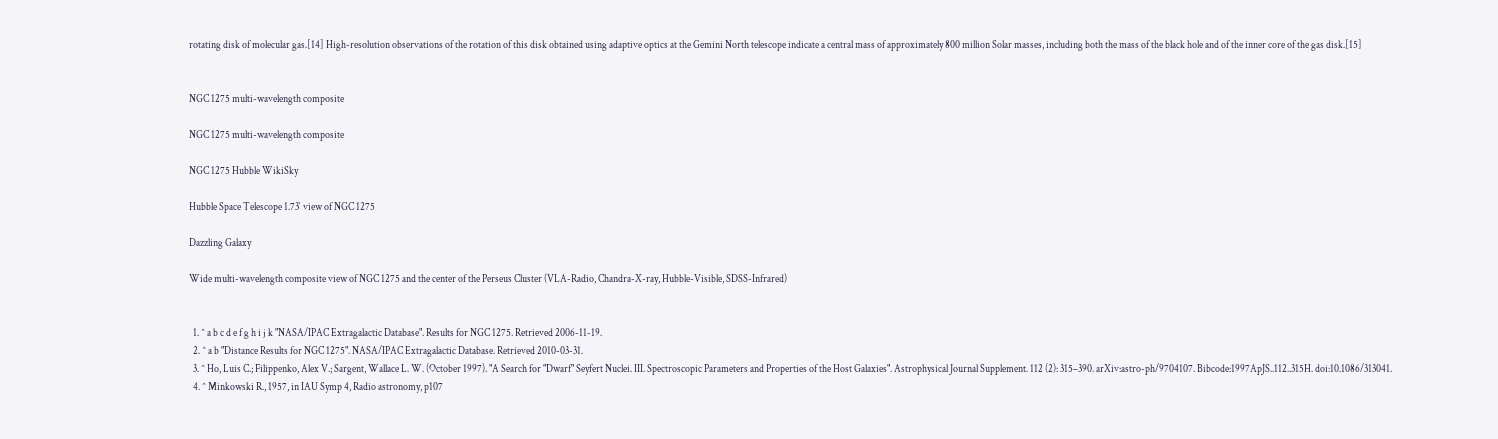rotating disk of molecular gas.[14] High-resolution observations of the rotation of this disk obtained using adaptive optics at the Gemini North telescope indicate a central mass of approximately 800 million Solar masses, including both the mass of the black hole and of the inner core of the gas disk.[15]


NGC 1275 multi-wavelength composite

NGC 1275 multi-wavelength composite

NGC 1275 Hubble WikiSky

Hubble Space Telescope 1.73′ view of NGC 1275

Dazzling Galaxy

Wide multi-wavelength composite view of NGC 1275 and the center of the Perseus Cluster (VLA-Radio, Chandra-X-ray, Hubble-Visible, SDSS-Infrared)


  1. ^ a b c d e f g h i j k "NASA/IPAC Extragalactic Database". Results for NGC 1275. Retrieved 2006-11-19.
  2. ^ a b "Distance Results for NGC 1275". NASA/IPAC Extragalactic Database. Retrieved 2010-03-31.
  3. ^ Ho, Luis C.; Filippenko, Alex V.; Sargent, Wallace L. W. (October 1997). "A Search for "Dwarf" Seyfert Nuclei. III. Spectroscopic Parameters and Properties of the Host Galaxies". Astrophysical Journal Supplement. 112 (2): 315–390. arXiv:astro-ph/9704107. Bibcode:1997ApJS..112..315H. doi:10.1086/313041.
  4. ^ Minkowski R., 1957, in IAU Symp 4, Radio astronomy, p107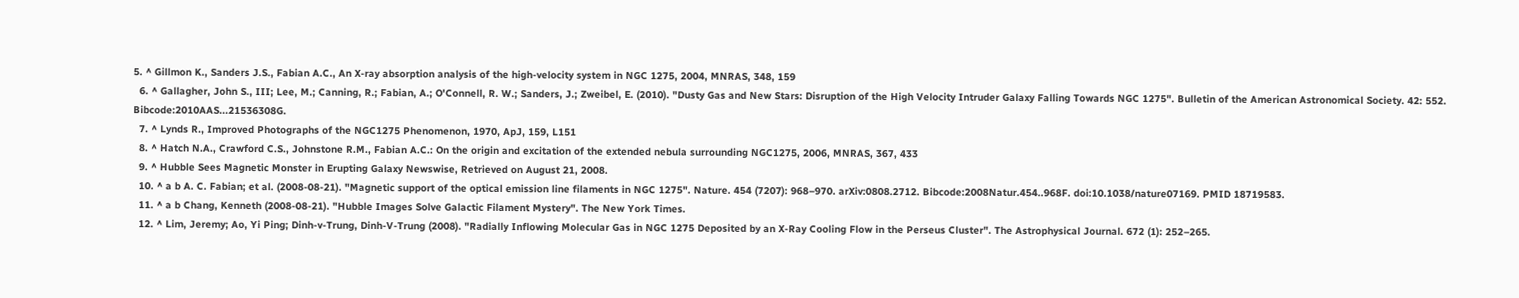5. ^ Gillmon K., Sanders J.S., Fabian A.C., An X-ray absorption analysis of the high-velocity system in NGC 1275, 2004, MNRAS, 348, 159
  6. ^ Gallagher, John S., III; Lee, M.; Canning, R.; Fabian, A.; O'Connell, R. W.; Sanders, J.; Zweibel, E. (2010). "Dusty Gas and New Stars: Disruption of the High Velocity Intruder Galaxy Falling Towards NGC 1275". Bulletin of the American Astronomical Society. 42: 552. Bibcode:2010AAS...21536308G.
  7. ^ Lynds R., Improved Photographs of the NGC1275 Phenomenon, 1970, ApJ, 159, L151
  8. ^ Hatch N.A., Crawford C.S., Johnstone R.M., Fabian A.C.: On the origin and excitation of the extended nebula surrounding NGC1275, 2006, MNRAS, 367, 433
  9. ^ Hubble Sees Magnetic Monster in Erupting Galaxy Newswise, Retrieved on August 21, 2008.
  10. ^ a b A. C. Fabian; et al. (2008-08-21). "Magnetic support of the optical emission line filaments in NGC 1275". Nature. 454 (7207): 968–970. arXiv:0808.2712. Bibcode:2008Natur.454..968F. doi:10.1038/nature07169. PMID 18719583.
  11. ^ a b Chang, Kenneth (2008-08-21). "Hubble Images Solve Galactic Filament Mystery". The New York Times.
  12. ^ Lim, Jeremy; Ao, Yi Ping; Dinh‐v‐Trung, Dinh-V-Trung (2008). "Radially Inflowing Molecular Gas in NGC 1275 Deposited by an X-Ray Cooling Flow in the Perseus Cluster". The Astrophysical Journal. 672 (1): 252–265.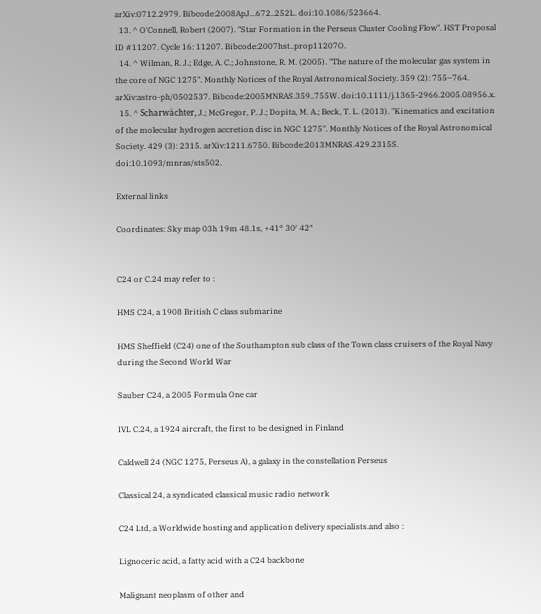arXiv:0712.2979. Bibcode:2008ApJ...672..252L. doi:10.1086/523664.
  13. ^ O'Connell, Robert (2007). "Star Formation in the Perseus Cluster Cooling Flow". HST Proposal ID #11207. Cycle 16: 11207. Bibcode:2007hst..prop11207O.
  14. ^ Wilman, R. J.; Edge, A. C.; Johnstone, R. M. (2005). "The nature of the molecular gas system in the core of NGC 1275". Monthly Notices of the Royal Astronomical Society. 359 (2): 755–764. arXiv:astro-ph/0502537. Bibcode:2005MNRAS.359..755W. doi:10.1111/j.1365-2966.2005.08956.x.
  15. ^ Scharwächter, J.; McGregor, P. J.; Dopita, M. A.; Beck, T. L. (2013). "Kinematics and excitation of the molecular hydrogen accretion disc in NGC 1275". Monthly Notices of the Royal Astronomical Society. 429 (3): 2315. arXiv:1211.6750. Bibcode:2013MNRAS.429.2315S. doi:10.1093/mnras/sts502.

External links

Coordinates: Sky map 03h 19m 48.1s, +41° 30′ 42″


C24 or C.24 may refer to :

HMS C24, a 1908 British C class submarine

HMS Sheffield (C24) one of the Southampton sub class of the Town class cruisers of the Royal Navy during the Second World War

Sauber C24, a 2005 Formula One car

IVL C.24, a 1924 aircraft, the first to be designed in Finland

Caldwell 24 (NGC 1275, Perseus A), a galaxy in the constellation Perseus

Classical 24, a syndicated classical music radio network

C24 Ltd, a Worldwide hosting and application delivery specialists.and also :

Lignoceric acid, a fatty acid with a C24 backbone

Malignant neoplasm of other and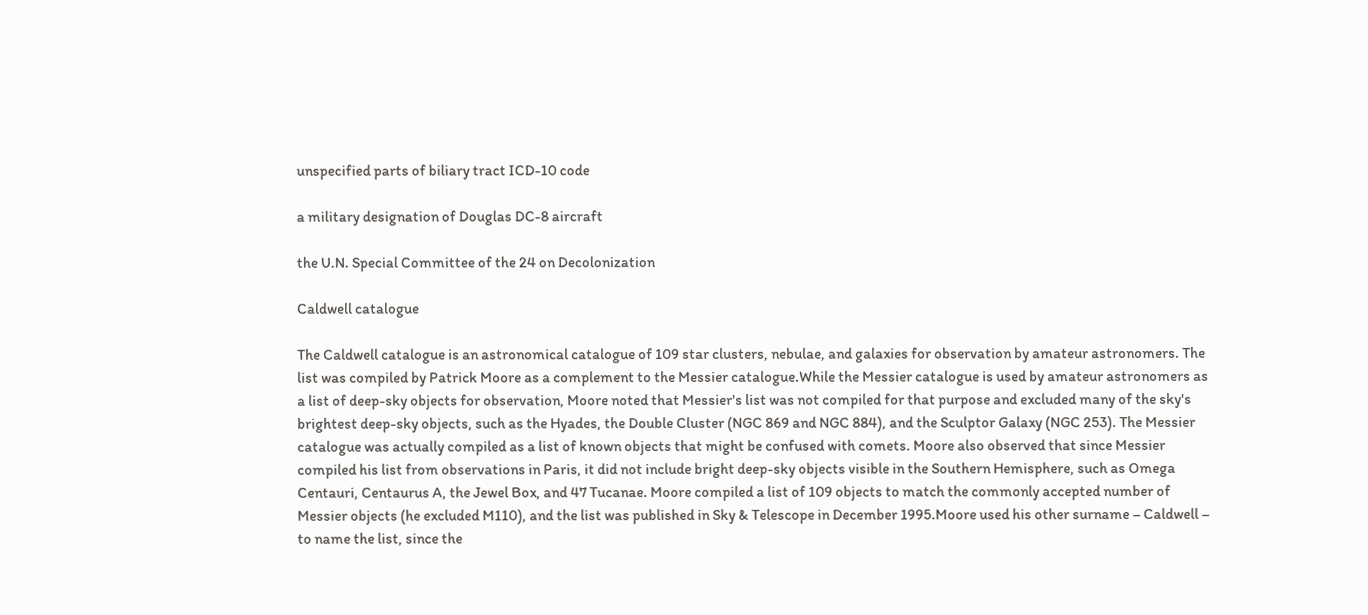unspecified parts of biliary tract ICD-10 code

a military designation of Douglas DC-8 aircraft

the U.N. Special Committee of the 24 on Decolonization

Caldwell catalogue

The Caldwell catalogue is an astronomical catalogue of 109 star clusters, nebulae, and galaxies for observation by amateur astronomers. The list was compiled by Patrick Moore as a complement to the Messier catalogue.While the Messier catalogue is used by amateur astronomers as a list of deep-sky objects for observation, Moore noted that Messier's list was not compiled for that purpose and excluded many of the sky's brightest deep-sky objects, such as the Hyades, the Double Cluster (NGC 869 and NGC 884), and the Sculptor Galaxy (NGC 253). The Messier catalogue was actually compiled as a list of known objects that might be confused with comets. Moore also observed that since Messier compiled his list from observations in Paris, it did not include bright deep-sky objects visible in the Southern Hemisphere, such as Omega Centauri, Centaurus A, the Jewel Box, and 47 Tucanae. Moore compiled a list of 109 objects to match the commonly accepted number of Messier objects (he excluded M110), and the list was published in Sky & Telescope in December 1995.Moore used his other surname – Caldwell – to name the list, since the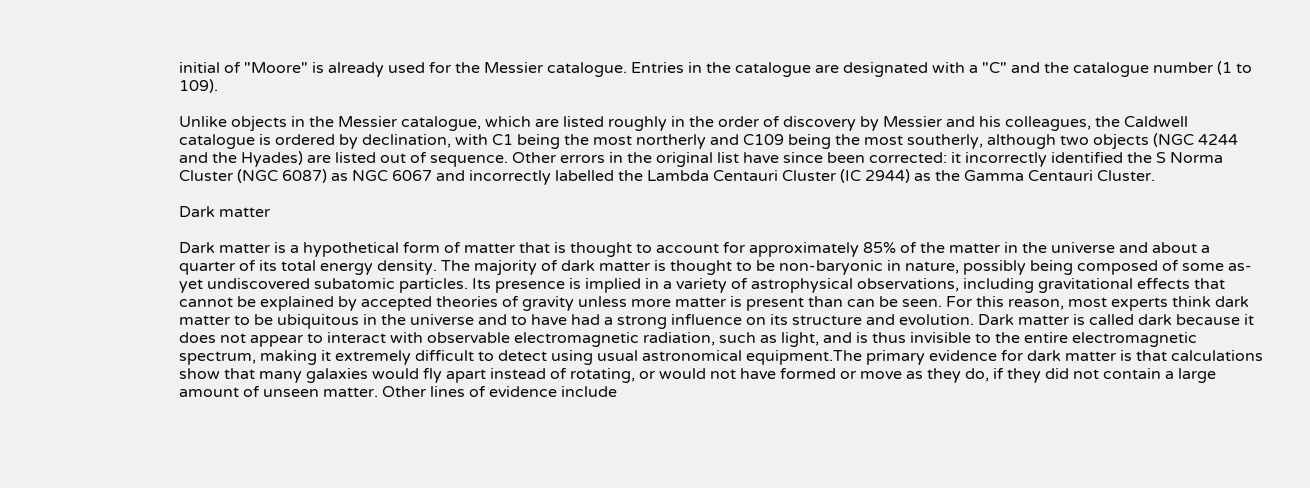initial of "Moore" is already used for the Messier catalogue. Entries in the catalogue are designated with a "C" and the catalogue number (1 to 109).

Unlike objects in the Messier catalogue, which are listed roughly in the order of discovery by Messier and his colleagues, the Caldwell catalogue is ordered by declination, with C1 being the most northerly and C109 being the most southerly, although two objects (NGC 4244 and the Hyades) are listed out of sequence. Other errors in the original list have since been corrected: it incorrectly identified the S Norma Cluster (NGC 6087) as NGC 6067 and incorrectly labelled the Lambda Centauri Cluster (IC 2944) as the Gamma Centauri Cluster.

Dark matter

Dark matter is a hypothetical form of matter that is thought to account for approximately 85% of the matter in the universe and about a quarter of its total energy density. The majority of dark matter is thought to be non-baryonic in nature, possibly being composed of some as-yet undiscovered subatomic particles. Its presence is implied in a variety of astrophysical observations, including gravitational effects that cannot be explained by accepted theories of gravity unless more matter is present than can be seen. For this reason, most experts think dark matter to be ubiquitous in the universe and to have had a strong influence on its structure and evolution. Dark matter is called dark because it does not appear to interact with observable electromagnetic radiation, such as light, and is thus invisible to the entire electromagnetic spectrum, making it extremely difficult to detect using usual astronomical equipment.The primary evidence for dark matter is that calculations show that many galaxies would fly apart instead of rotating, or would not have formed or move as they do, if they did not contain a large amount of unseen matter. Other lines of evidence include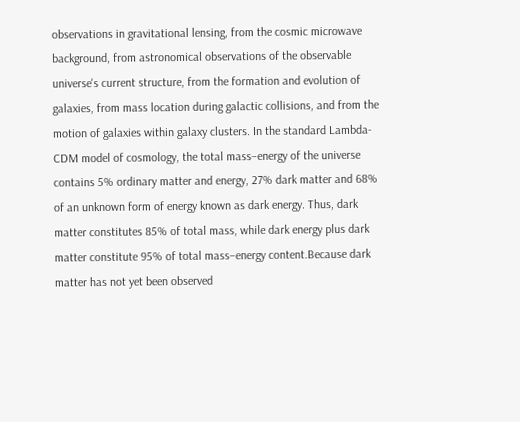observations in gravitational lensing, from the cosmic microwave background, from astronomical observations of the observable universe's current structure, from the formation and evolution of galaxies, from mass location during galactic collisions, and from the motion of galaxies within galaxy clusters. In the standard Lambda-CDM model of cosmology, the total mass–energy of the universe contains 5% ordinary matter and energy, 27% dark matter and 68% of an unknown form of energy known as dark energy. Thus, dark matter constitutes 85% of total mass, while dark energy plus dark matter constitute 95% of total mass–energy content.Because dark matter has not yet been observed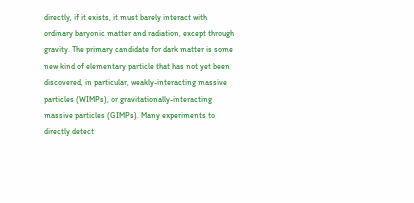directly, if it exists, it must barely interact with ordinary baryonic matter and radiation, except through gravity. The primary candidate for dark matter is some new kind of elementary particle that has not yet been discovered, in particular, weakly-interacting massive particles (WIMPs), or gravitationally-interacting massive particles (GIMPs). Many experiments to directly detect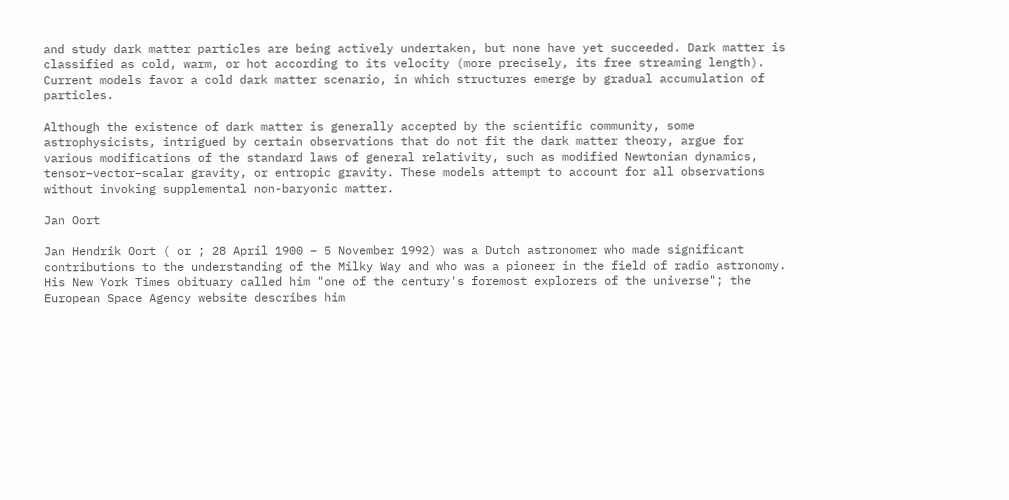and study dark matter particles are being actively undertaken, but none have yet succeeded. Dark matter is classified as cold, warm, or hot according to its velocity (more precisely, its free streaming length). Current models favor a cold dark matter scenario, in which structures emerge by gradual accumulation of particles.

Although the existence of dark matter is generally accepted by the scientific community, some astrophysicists, intrigued by certain observations that do not fit the dark matter theory, argue for various modifications of the standard laws of general relativity, such as modified Newtonian dynamics, tensor–vector–scalar gravity, or entropic gravity. These models attempt to account for all observations without invoking supplemental non-baryonic matter.

Jan Oort

Jan Hendrik Oort ( or ; 28 April 1900 – 5 November 1992) was a Dutch astronomer who made significant contributions to the understanding of the Milky Way and who was a pioneer in the field of radio astronomy. His New York Times obituary called him "one of the century's foremost explorers of the universe"; the European Space Agency website describes him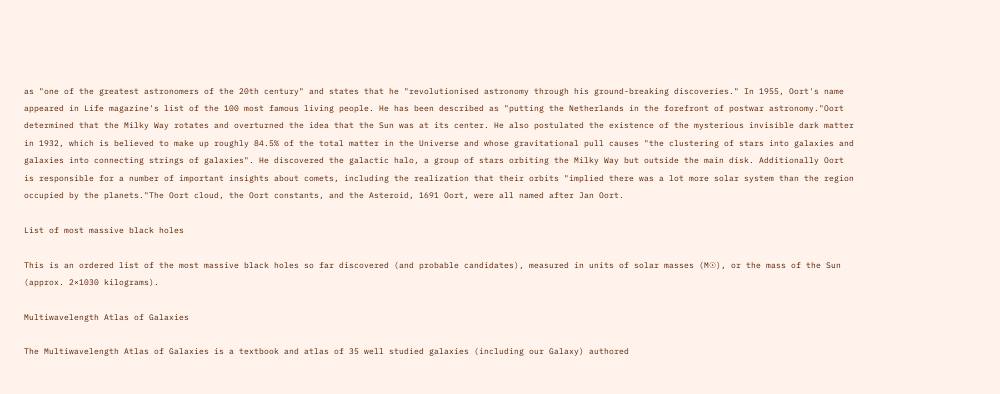as "one of the greatest astronomers of the 20th century" and states that he "revolutionised astronomy through his ground-breaking discoveries." In 1955, Oort's name appeared in Life magazine's list of the 100 most famous living people. He has been described as "putting the Netherlands in the forefront of postwar astronomy."Oort determined that the Milky Way rotates and overturned the idea that the Sun was at its center. He also postulated the existence of the mysterious invisible dark matter in 1932, which is believed to make up roughly 84.5% of the total matter in the Universe and whose gravitational pull causes "the clustering of stars into galaxies and galaxies into connecting strings of galaxies". He discovered the galactic halo, a group of stars orbiting the Milky Way but outside the main disk. Additionally Oort is responsible for a number of important insights about comets, including the realization that their orbits "implied there was a lot more solar system than the region occupied by the planets."The Oort cloud, the Oort constants, and the Asteroid, 1691 Oort, were all named after Jan Oort.

List of most massive black holes

This is an ordered list of the most massive black holes so far discovered (and probable candidates), measured in units of solar masses (M☉), or the mass of the Sun (approx. 2×1030 kilograms).

Multiwavelength Atlas of Galaxies

The Multiwavelength Atlas of Galaxies is a textbook and atlas of 35 well studied galaxies (including our Galaxy) authored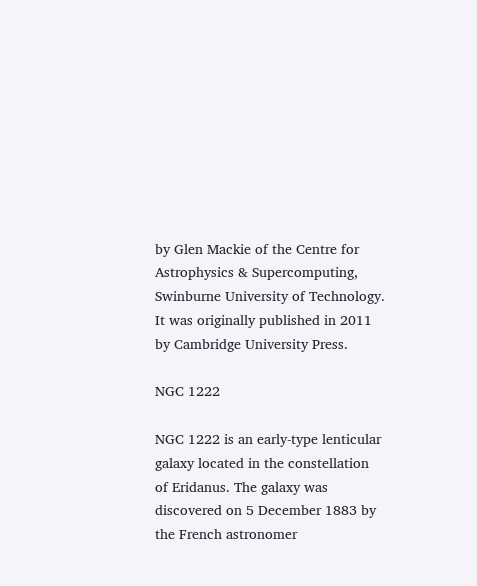by Glen Mackie of the Centre for Astrophysics & Supercomputing, Swinburne University of Technology. It was originally published in 2011 by Cambridge University Press.

NGC 1222

NGC 1222 is an early-type lenticular galaxy located in the constellation of Eridanus. The galaxy was discovered on 5 December 1883 by the French astronomer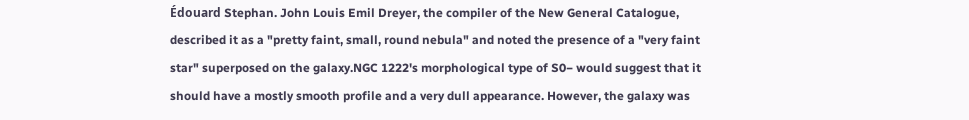Édouard Stephan. John Louis Emil Dreyer, the compiler of the New General Catalogue, described it as a "pretty faint, small, round nebula" and noted the presence of a "very faint star" superposed on the galaxy.NGC 1222's morphological type of S0− would suggest that it should have a mostly smooth profile and a very dull appearance. However, the galaxy was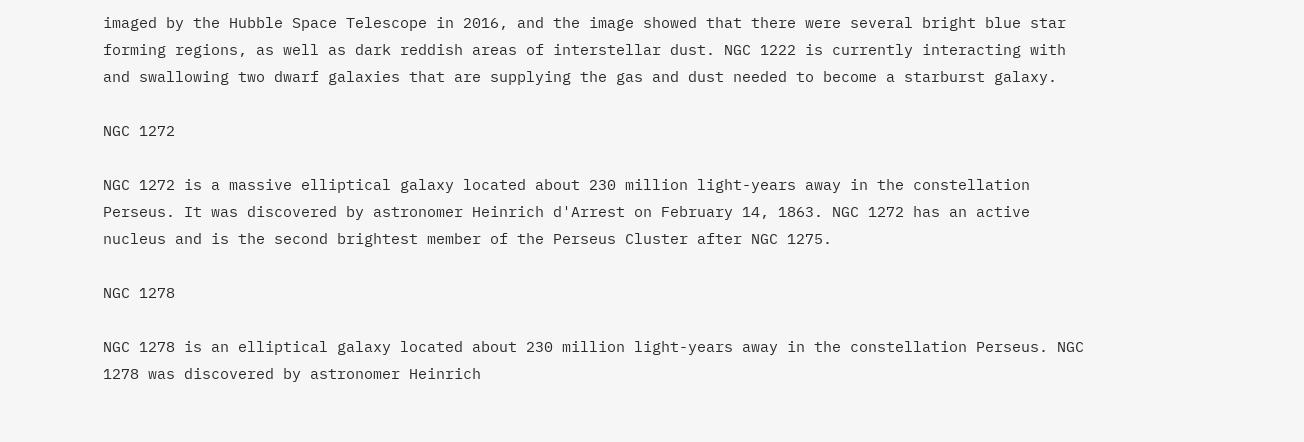imaged by the Hubble Space Telescope in 2016, and the image showed that there were several bright blue star forming regions, as well as dark reddish areas of interstellar dust. NGC 1222 is currently interacting with and swallowing two dwarf galaxies that are supplying the gas and dust needed to become a starburst galaxy.

NGC 1272

NGC 1272 is a massive elliptical galaxy located about 230 million light-years away in the constellation Perseus. It was discovered by astronomer Heinrich d'Arrest on February 14, 1863. NGC 1272 has an active nucleus and is the second brightest member of the Perseus Cluster after NGC 1275.

NGC 1278

NGC 1278 is an elliptical galaxy located about 230 million light-years away in the constellation Perseus. NGC 1278 was discovered by astronomer Heinrich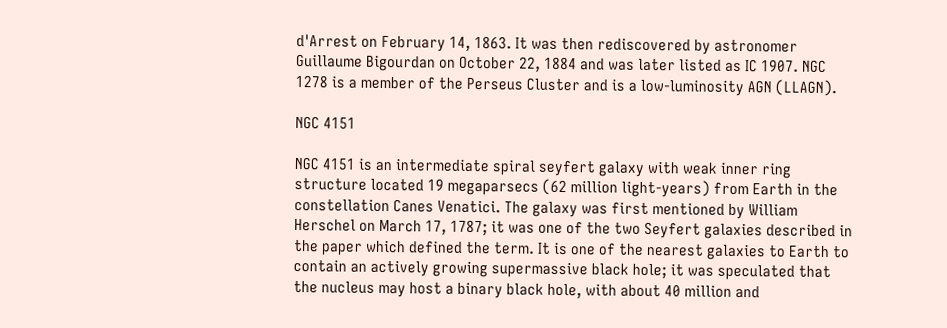d'Arrest on February 14, 1863. It was then rediscovered by astronomer Guillaume Bigourdan on October 22, 1884 and was later listed as IC 1907. NGC 1278 is a member of the Perseus Cluster and is a low-luminosity AGN (LLAGN).

NGC 4151

NGC 4151 is an intermediate spiral seyfert galaxy with weak inner ring structure located 19 megaparsecs (62 million light-years) from Earth in the constellation Canes Venatici. The galaxy was first mentioned by William Herschel on March 17, 1787; it was one of the two Seyfert galaxies described in the paper which defined the term. It is one of the nearest galaxies to Earth to contain an actively growing supermassive black hole; it was speculated that the nucleus may host a binary black hole, with about 40 million and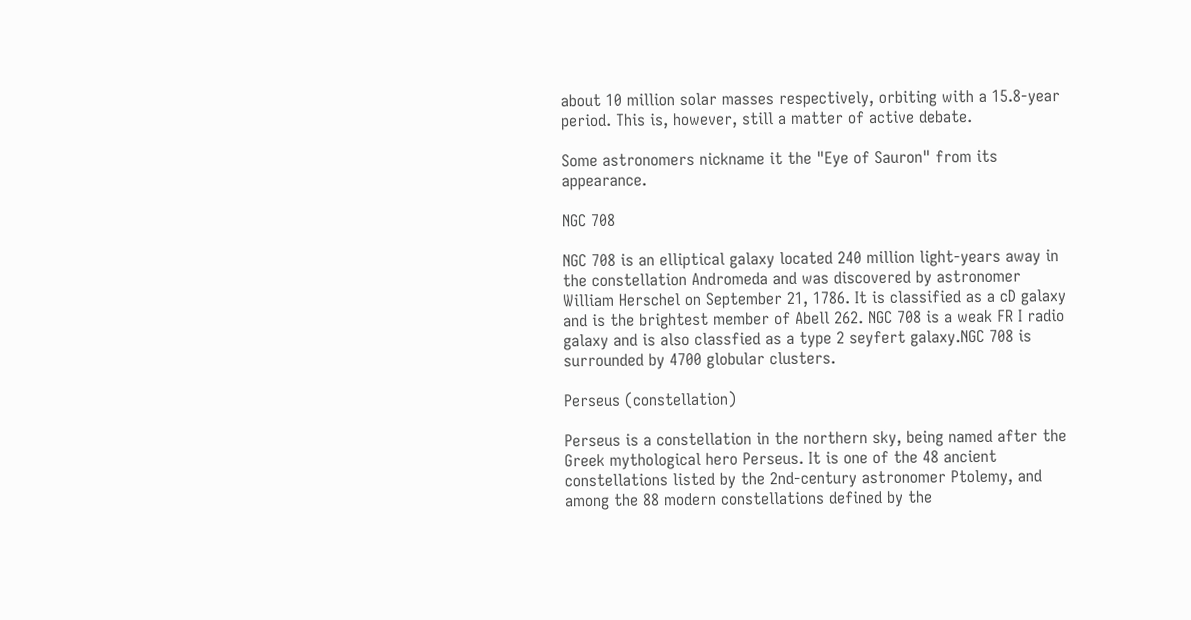about 10 million solar masses respectively, orbiting with a 15.8-year period. This is, however, still a matter of active debate.

Some astronomers nickname it the "Eye of Sauron" from its appearance.

NGC 708

NGC 708 is an elliptical galaxy located 240 million light-years away in the constellation Andromeda and was discovered by astronomer William Herschel on September 21, 1786. It is classified as a cD galaxy and is the brightest member of Abell 262. NGC 708 is a weak FR I radio galaxy and is also classfied as a type 2 seyfert galaxy.NGC 708 is surrounded by 4700 globular clusters.

Perseus (constellation)

Perseus is a constellation in the northern sky, being named after the Greek mythological hero Perseus. It is one of the 48 ancient constellations listed by the 2nd-century astronomer Ptolemy, and among the 88 modern constellations defined by the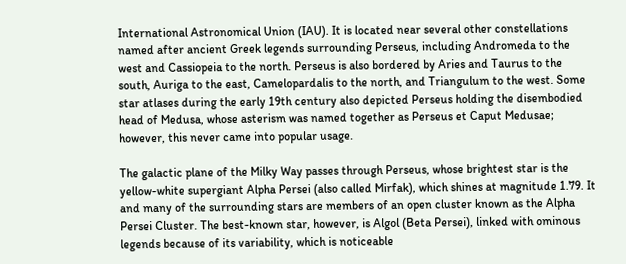International Astronomical Union (IAU). It is located near several other constellations named after ancient Greek legends surrounding Perseus, including Andromeda to the west and Cassiopeia to the north. Perseus is also bordered by Aries and Taurus to the south, Auriga to the east, Camelopardalis to the north, and Triangulum to the west. Some star atlases during the early 19th century also depicted Perseus holding the disembodied head of Medusa, whose asterism was named together as Perseus et Caput Medusae; however, this never came into popular usage.

The galactic plane of the Milky Way passes through Perseus, whose brightest star is the yellow-white supergiant Alpha Persei (also called Mirfak), which shines at magnitude 1.79. It and many of the surrounding stars are members of an open cluster known as the Alpha Persei Cluster. The best-known star, however, is Algol (Beta Persei), linked with ominous legends because of its variability, which is noticeable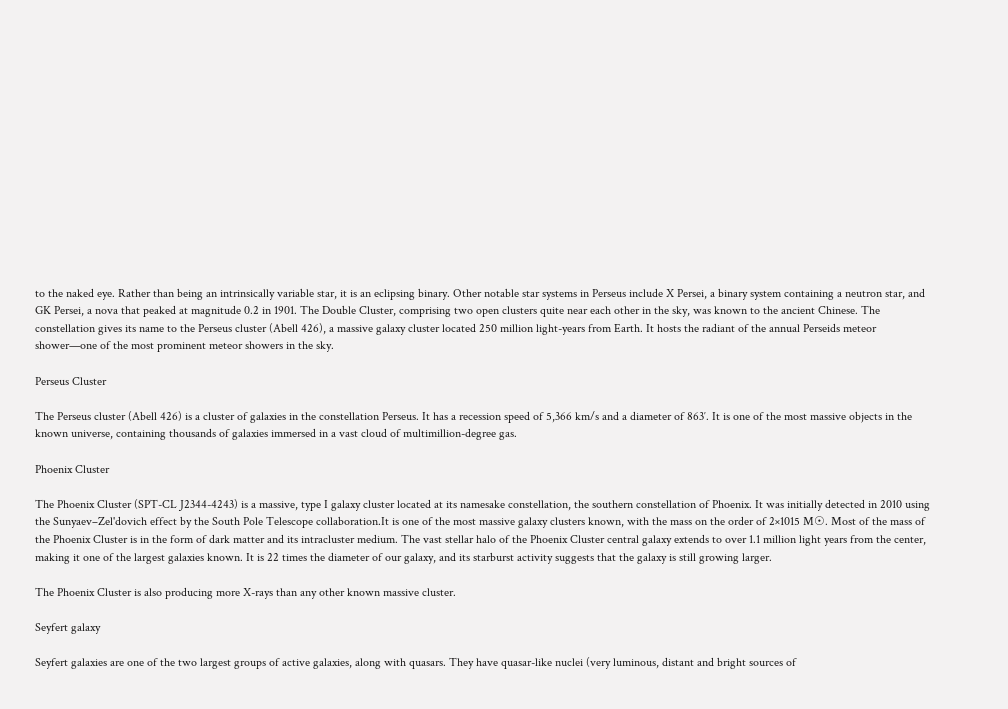to the naked eye. Rather than being an intrinsically variable star, it is an eclipsing binary. Other notable star systems in Perseus include X Persei, a binary system containing a neutron star, and GK Persei, a nova that peaked at magnitude 0.2 in 1901. The Double Cluster, comprising two open clusters quite near each other in the sky, was known to the ancient Chinese. The constellation gives its name to the Perseus cluster (Abell 426), a massive galaxy cluster located 250 million light-years from Earth. It hosts the radiant of the annual Perseids meteor shower—one of the most prominent meteor showers in the sky.

Perseus Cluster

The Perseus cluster (Abell 426) is a cluster of galaxies in the constellation Perseus. It has a recession speed of 5,366 km/s and a diameter of 863′. It is one of the most massive objects in the known universe, containing thousands of galaxies immersed in a vast cloud of multimillion-degree gas.

Phoenix Cluster

The Phoenix Cluster (SPT-CL J2344-4243) is a massive, type I galaxy cluster located at its namesake constellation, the southern constellation of Phoenix. It was initially detected in 2010 using the Sunyaev–Zel'dovich effect by the South Pole Telescope collaboration.It is one of the most massive galaxy clusters known, with the mass on the order of 2×1015 M☉. Most of the mass of the Phoenix Cluster is in the form of dark matter and its intracluster medium. The vast stellar halo of the Phoenix Cluster central galaxy extends to over 1.1 million light years from the center, making it one of the largest galaxies known. It is 22 times the diameter of our galaxy, and its starburst activity suggests that the galaxy is still growing larger.

The Phoenix Cluster is also producing more X-rays than any other known massive cluster.

Seyfert galaxy

Seyfert galaxies are one of the two largest groups of active galaxies, along with quasars. They have quasar-like nuclei (very luminous, distant and bright sources of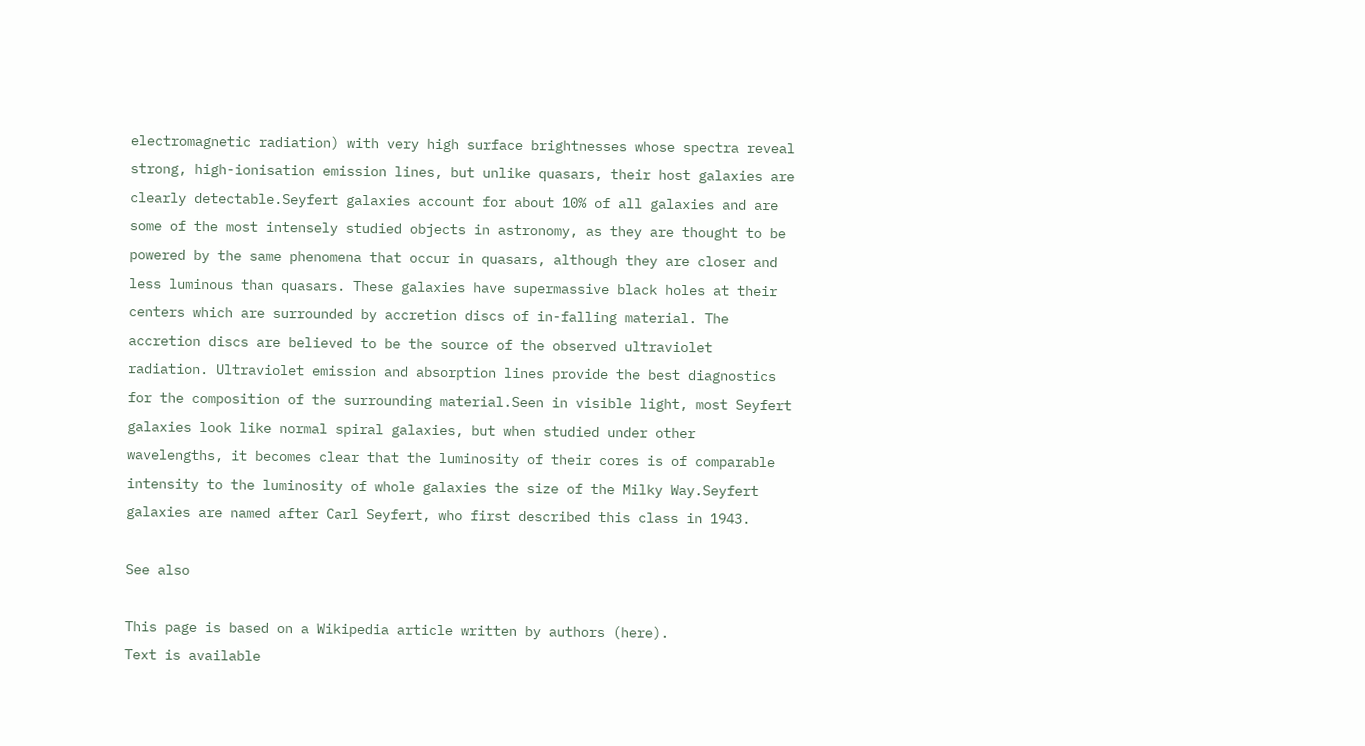electromagnetic radiation) with very high surface brightnesses whose spectra reveal strong, high-ionisation emission lines, but unlike quasars, their host galaxies are clearly detectable.Seyfert galaxies account for about 10% of all galaxies and are some of the most intensely studied objects in astronomy, as they are thought to be powered by the same phenomena that occur in quasars, although they are closer and less luminous than quasars. These galaxies have supermassive black holes at their centers which are surrounded by accretion discs of in-falling material. The accretion discs are believed to be the source of the observed ultraviolet radiation. Ultraviolet emission and absorption lines provide the best diagnostics for the composition of the surrounding material.Seen in visible light, most Seyfert galaxies look like normal spiral galaxies, but when studied under other wavelengths, it becomes clear that the luminosity of their cores is of comparable intensity to the luminosity of whole galaxies the size of the Milky Way.Seyfert galaxies are named after Carl Seyfert, who first described this class in 1943.

See also

This page is based on a Wikipedia article written by authors (here).
Text is available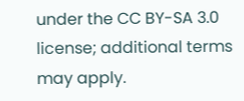under the CC BY-SA 3.0 license; additional terms may apply.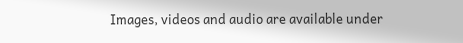Images, videos and audio are available under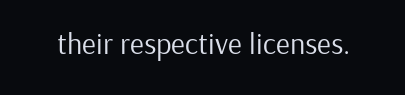their respective licenses.